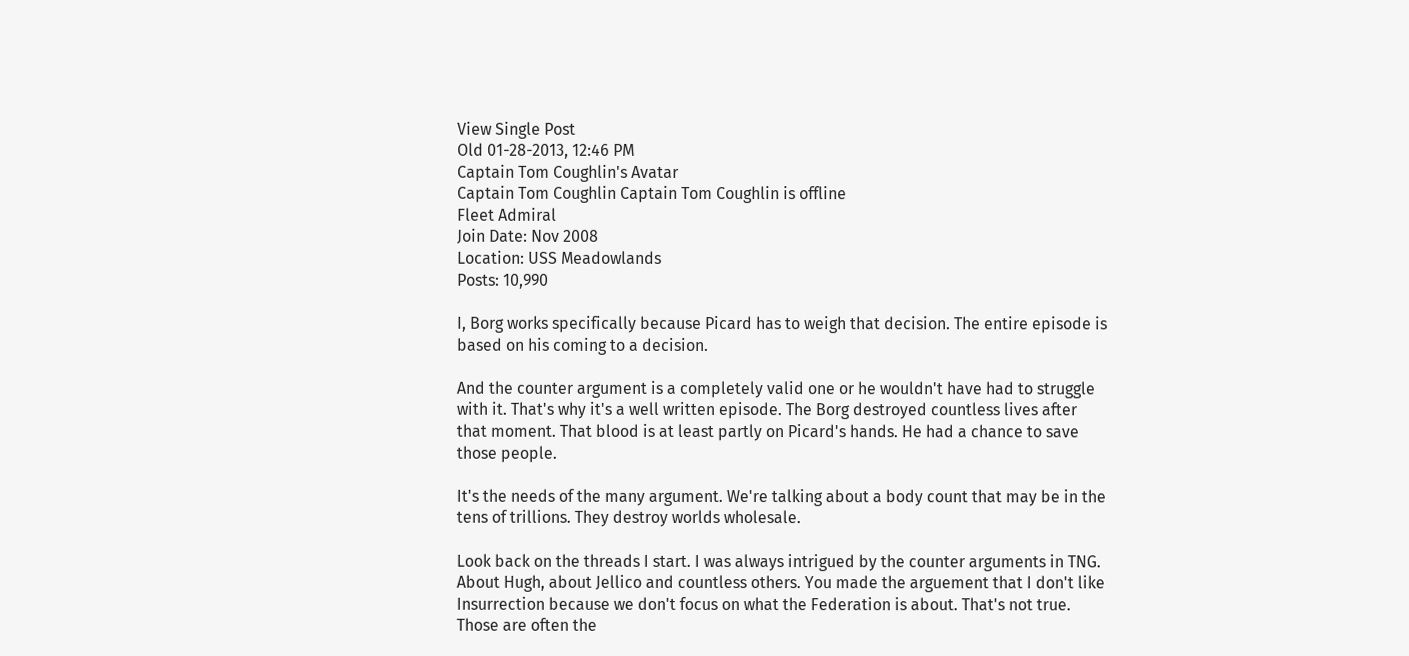View Single Post
Old 01-28-2013, 12:46 PM
Captain Tom Coughlin's Avatar
Captain Tom Coughlin Captain Tom Coughlin is offline
Fleet Admiral
Join Date: Nov 2008
Location: USS Meadowlands
Posts: 10,990

I, Borg works specifically because Picard has to weigh that decision. The entire episode is based on his coming to a decision.

And the counter argument is a completely valid one or he wouldn't have had to struggle with it. That's why it's a well written episode. The Borg destroyed countless lives after that moment. That blood is at least partly on Picard's hands. He had a chance to save those people.

It's the needs of the many argument. We're talking about a body count that may be in the tens of trillions. They destroy worlds wholesale.

Look back on the threads I start. I was always intrigued by the counter arguments in TNG. About Hugh, about Jellico and countless others. You made the arguement that I don't like Insurrection because we don't focus on what the Federation is about. That's not true. Those are often the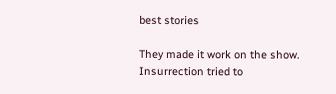best stories

They made it work on the show. Insurrection tried to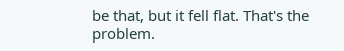be that, but it fell flat. That's the problem.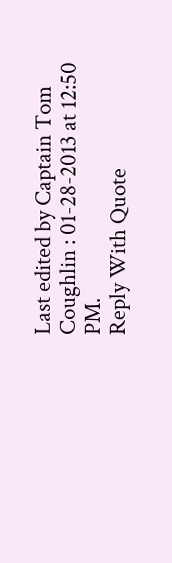Last edited by Captain Tom Coughlin : 01-28-2013 at 12:50 PM.
Reply With Quote